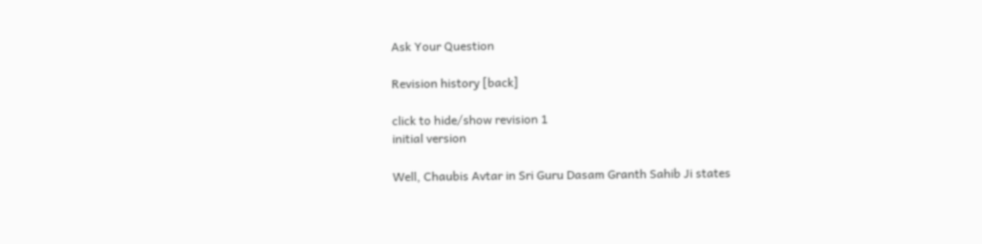Ask Your Question

Revision history [back]

click to hide/show revision 1
initial version

Well, Chaubis Avtar in Sri Guru Dasam Granth Sahib Ji states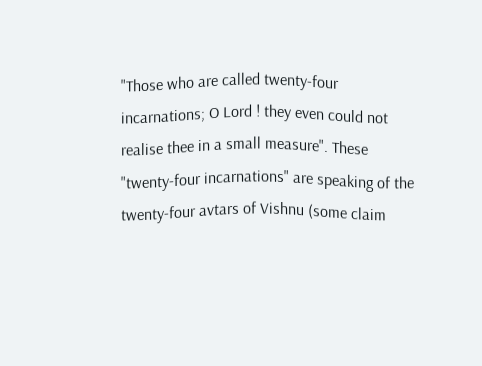"Those who are called twenty-four incarnations; O Lord ! they even could not realise thee in a small measure". These "twenty-four incarnations" are speaking of the twenty-four avtars of Vishnu (some claim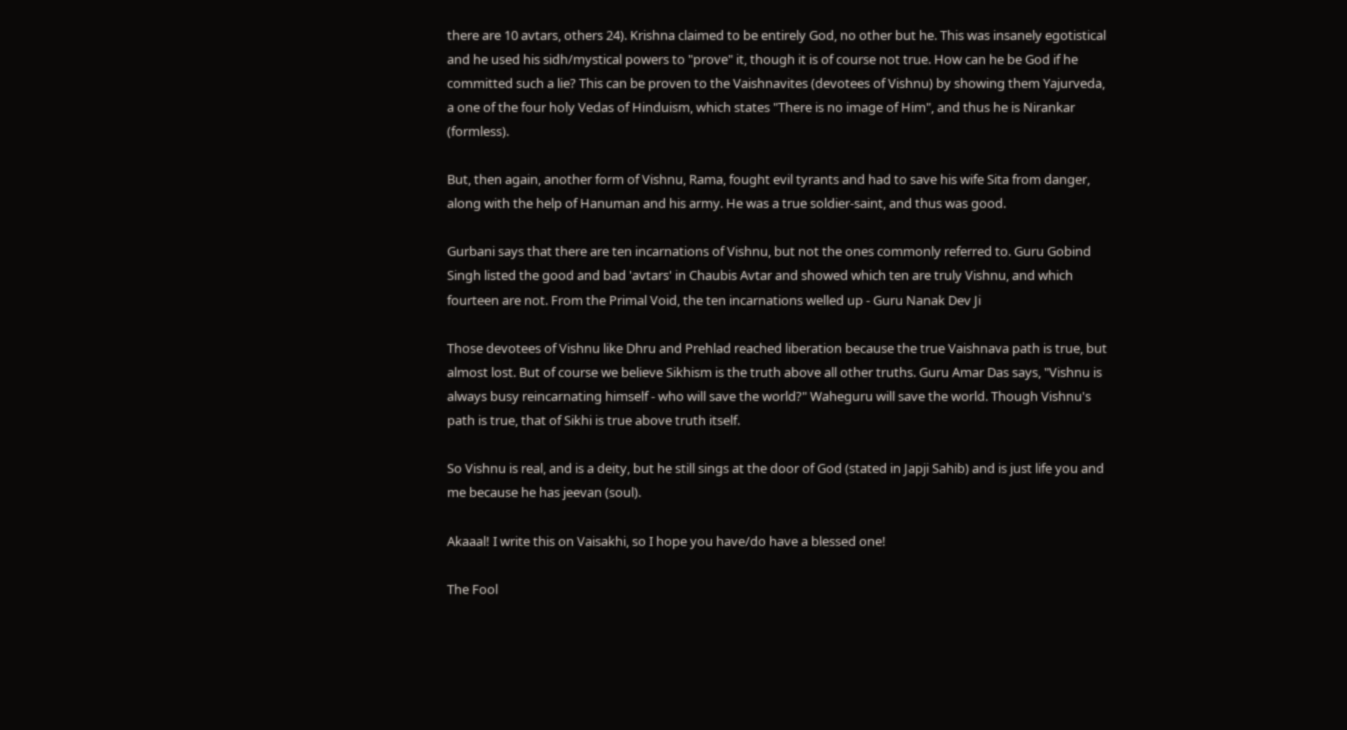there are 10 avtars, others 24). Krishna claimed to be entirely God, no other but he. This was insanely egotistical and he used his sidh/mystical powers to "prove" it, though it is of course not true. How can he be God if he committed such a lie? This can be proven to the Vaishnavites (devotees of Vishnu) by showing them Yajurveda, a one of the four holy Vedas of Hinduism, which states "There is no image of Him", and thus he is Nirankar (formless).

But, then again, another form of Vishnu, Rama, fought evil tyrants and had to save his wife Sita from danger, along with the help of Hanuman and his army. He was a true soldier-saint, and thus was good.

Gurbani says that there are ten incarnations of Vishnu, but not the ones commonly referred to. Guru Gobind Singh listed the good and bad 'avtars' in Chaubis Avtar and showed which ten are truly Vishnu, and which fourteen are not. From the Primal Void, the ten incarnations welled up - Guru Nanak Dev Ji

Those devotees of Vishnu like Dhru and Prehlad reached liberation because the true Vaishnava path is true, but almost lost. But of course we believe Sikhism is the truth above all other truths. Guru Amar Das says, "Vishnu is always busy reincarnating himself - who will save the world?" Waheguru will save the world. Though Vishnu's path is true, that of Sikhi is true above truth itself.

So Vishnu is real, and is a deity, but he still sings at the door of God (stated in Japji Sahib) and is just life you and me because he has jeevan (soul).

Akaaal! I write this on Vaisakhi, so I hope you have/do have a blessed one!

The Fool